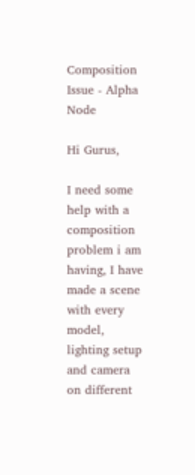Composition Issue - Alpha Node

Hi Gurus,

I need some help with a composition problem i am having, I have made a scene with every model, lighting setup and camera on different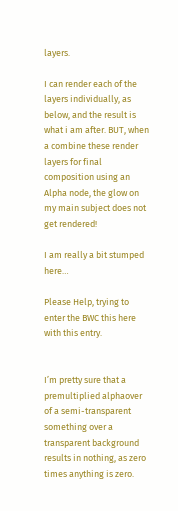layers.

I can render each of the layers individually, as below, and the result is what i am after. BUT, when a combine these render layers for final composition using an Alpha node, the glow on my main subject does not get rendered!

I am really a bit stumped here…

Please Help, trying to enter the BWC this here with this entry.


I’m pretty sure that a premultiplied alphaover of a semi-transparent something over a transparent background results in nothing, as zero times anything is zero.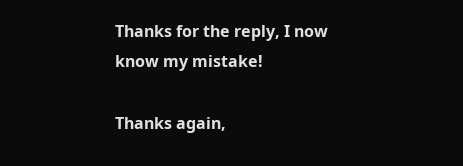Thanks for the reply, I now know my mistake!

Thanks again,